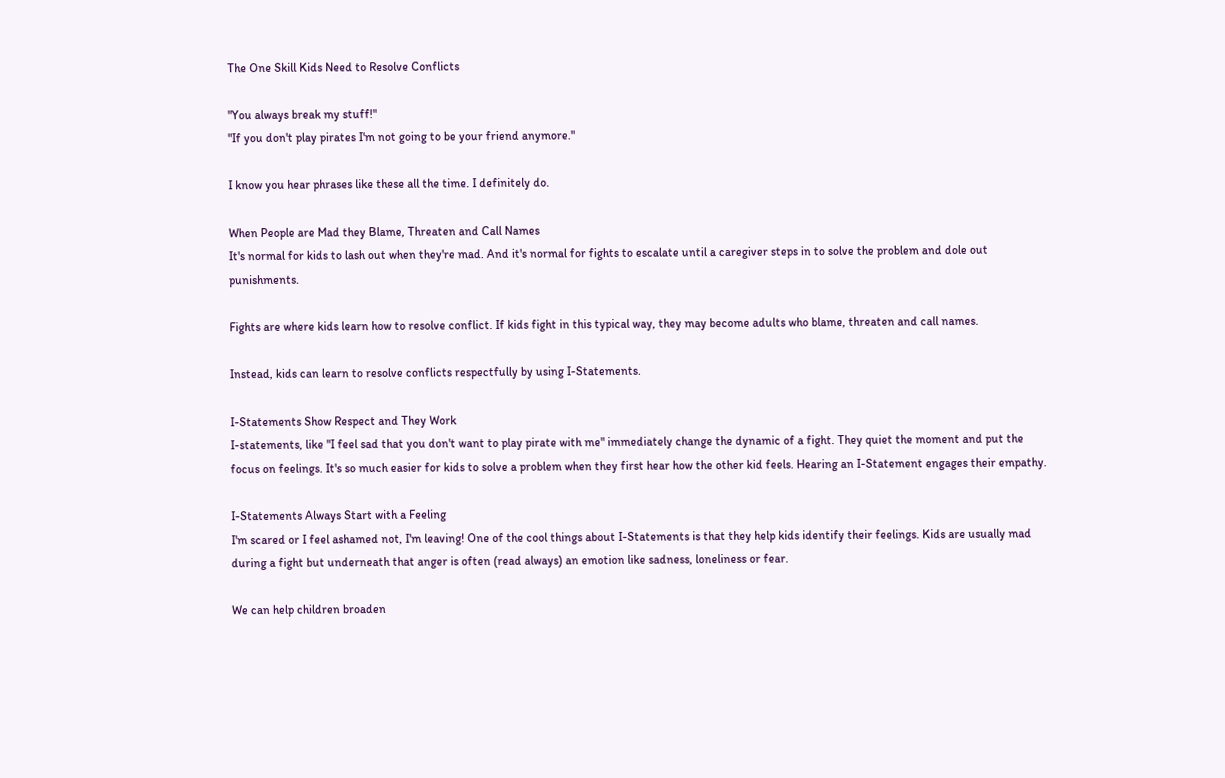The One Skill Kids Need to Resolve Conflicts

"You always break my stuff!"
"If you don't play pirates I'm not going to be your friend anymore."

I know you hear phrases like these all the time. I definitely do.

When People are Mad they Blame, Threaten and Call Names
It's normal for kids to lash out when they're mad. And it's normal for fights to escalate until a caregiver steps in to solve the problem and dole out punishments.

Fights are where kids learn how to resolve conflict. If kids fight in this typical way, they may become adults who blame, threaten and call names.

Instead, kids can learn to resolve conflicts respectfully by using I-Statements.

I-Statements Show Respect and They Work
I-statements, like "I feel sad that you don't want to play pirate with me" immediately change the dynamic of a fight. They quiet the moment and put the focus on feelings. It's so much easier for kids to solve a problem when they first hear how the other kid feels. Hearing an I-Statement engages their empathy.

I-Statements Always Start with a Feeling
I'm scared or I feel ashamed not, I'm leaving! One of the cool things about I-Statements is that they help kids identify their feelings. Kids are usually mad during a fight but underneath that anger is often (read always) an emotion like sadness, loneliness or fear.

We can help children broaden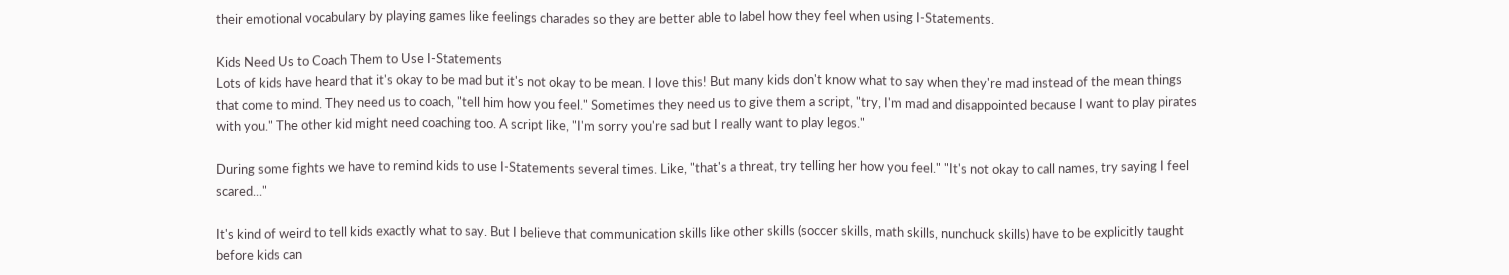their emotional vocabulary by playing games like feelings charades so they are better able to label how they feel when using I-Statements.

Kids Need Us to Coach Them to Use I-Statements
Lots of kids have heard that it's okay to be mad but it's not okay to be mean. I love this! But many kids don't know what to say when they're mad instead of the mean things that come to mind. They need us to coach, "tell him how you feel." Sometimes they need us to give them a script, "try, I'm mad and disappointed because I want to play pirates with you." The other kid might need coaching too. A script like, "I'm sorry you're sad but I really want to play legos."

During some fights we have to remind kids to use I-Statements several times. Like, "that's a threat, try telling her how you feel." "It's not okay to call names, try saying I feel scared..."

It's kind of weird to tell kids exactly what to say. But I believe that communication skills like other skills (soccer skills, math skills, nunchuck skills) have to be explicitly taught before kids can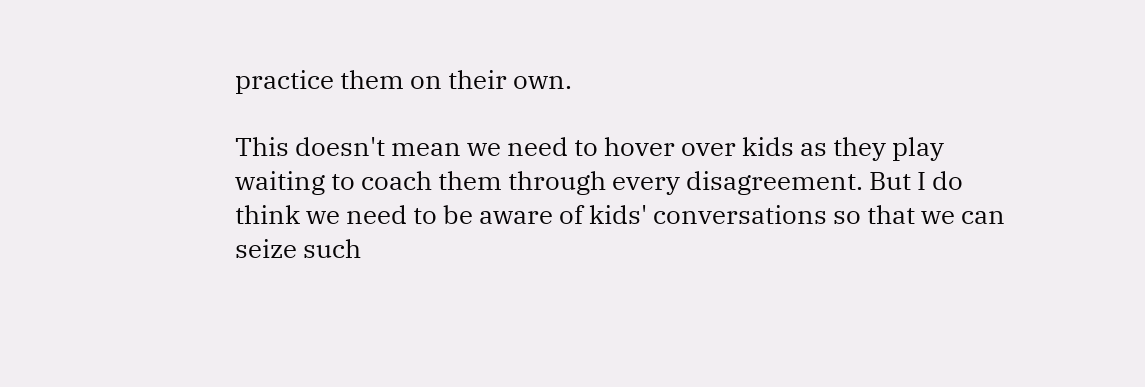practice them on their own.

This doesn't mean we need to hover over kids as they play waiting to coach them through every disagreement. But I do think we need to be aware of kids' conversations so that we can seize such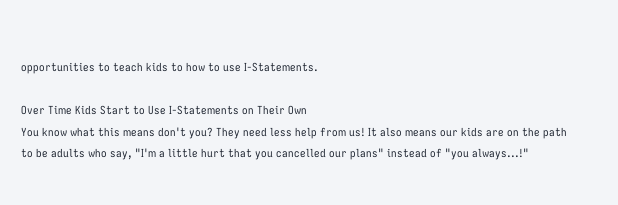opportunities to teach kids to how to use I-Statements.

Over Time Kids Start to Use I-Statements on Their Own
You know what this means don't you? They need less help from us! It also means our kids are on the path to be adults who say, "I'm a little hurt that you cancelled our plans" instead of "you always...!"